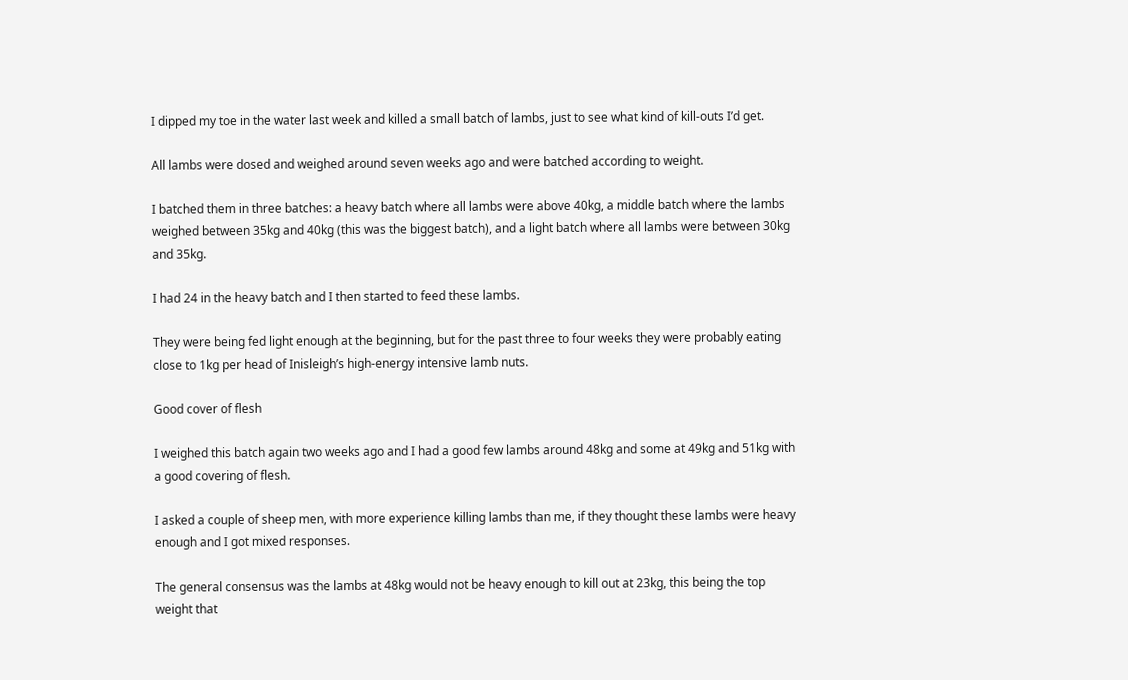I dipped my toe in the water last week and killed a small batch of lambs, just to see what kind of kill-outs I’d get.

All lambs were dosed and weighed around seven weeks ago and were batched according to weight.

I batched them in three batches: a heavy batch where all lambs were above 40kg, a middle batch where the lambs weighed between 35kg and 40kg (this was the biggest batch), and a light batch where all lambs were between 30kg and 35kg.

I had 24 in the heavy batch and I then started to feed these lambs.

They were being fed light enough at the beginning, but for the past three to four weeks they were probably eating close to 1kg per head of Inisleigh’s high-energy intensive lamb nuts.

Good cover of flesh

I weighed this batch again two weeks ago and I had a good few lambs around 48kg and some at 49kg and 51kg with a good covering of flesh.

I asked a couple of sheep men, with more experience killing lambs than me, if they thought these lambs were heavy enough and I got mixed responses.

The general consensus was the lambs at 48kg would not be heavy enough to kill out at 23kg, this being the top weight that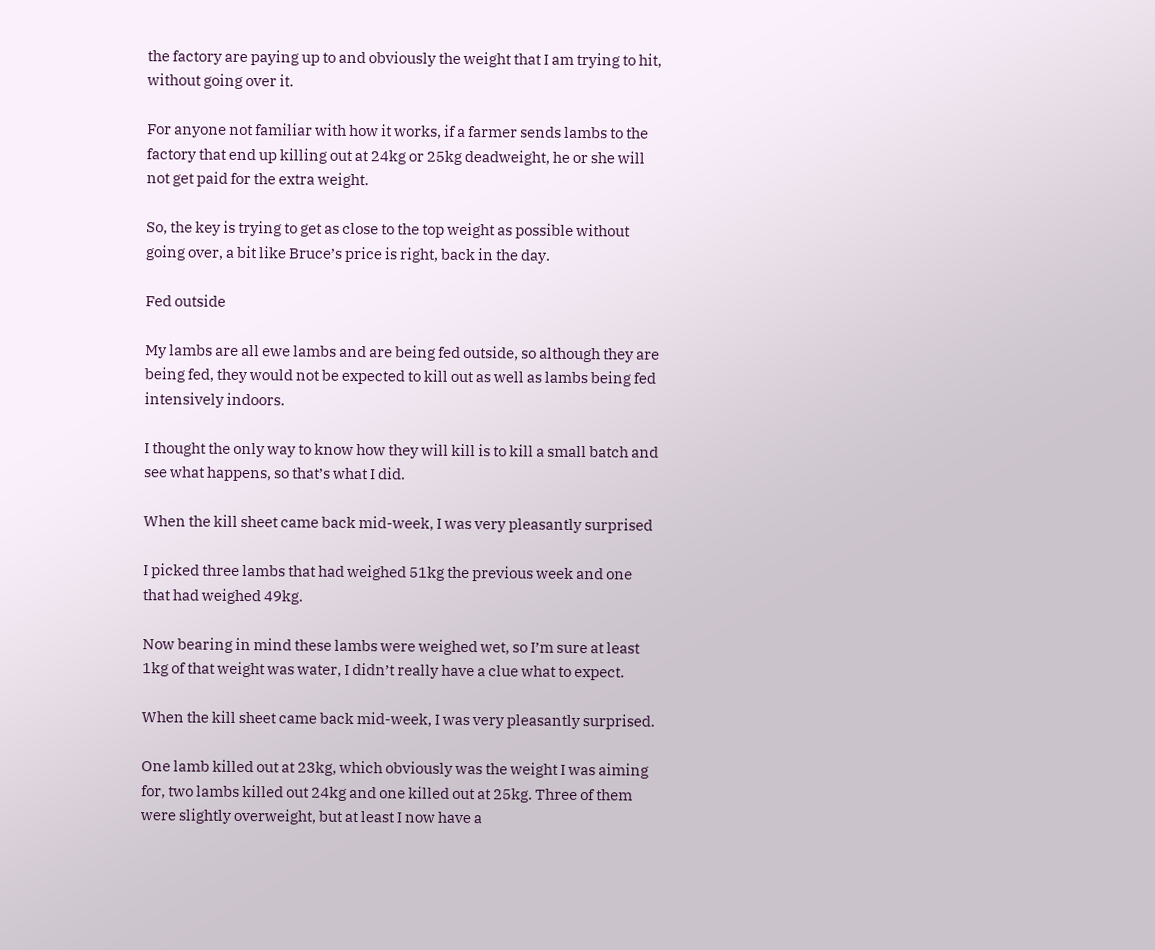the factory are paying up to and obviously the weight that I am trying to hit, without going over it.

For anyone not familiar with how it works, if a farmer sends lambs to the factory that end up killing out at 24kg or 25kg deadweight, he or she will not get paid for the extra weight.

So, the key is trying to get as close to the top weight as possible without going over, a bit like Bruce’s price is right, back in the day.

Fed outside

My lambs are all ewe lambs and are being fed outside, so although they are being fed, they would not be expected to kill out as well as lambs being fed intensively indoors.

I thought the only way to know how they will kill is to kill a small batch and see what happens, so that’s what I did.

When the kill sheet came back mid-week, I was very pleasantly surprised

I picked three lambs that had weighed 51kg the previous week and one that had weighed 49kg.

Now bearing in mind these lambs were weighed wet, so I’m sure at least 1kg of that weight was water, I didn’t really have a clue what to expect.

When the kill sheet came back mid-week, I was very pleasantly surprised.

One lamb killed out at 23kg, which obviously was the weight I was aiming for, two lambs killed out 24kg and one killed out at 25kg. Three of them were slightly overweight, but at least I now have a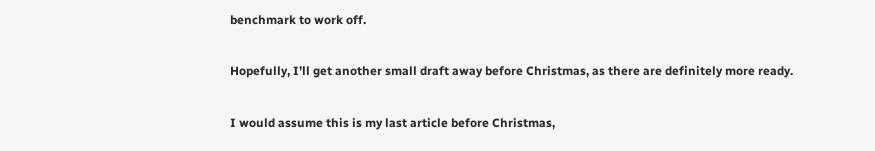benchmark to work off.

Hopefully, I’ll get another small draft away before Christmas, as there are definitely more ready.

I would assume this is my last article before Christmas,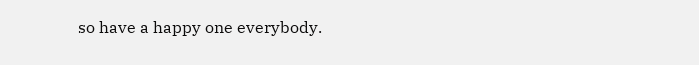so have a happy one everybody.